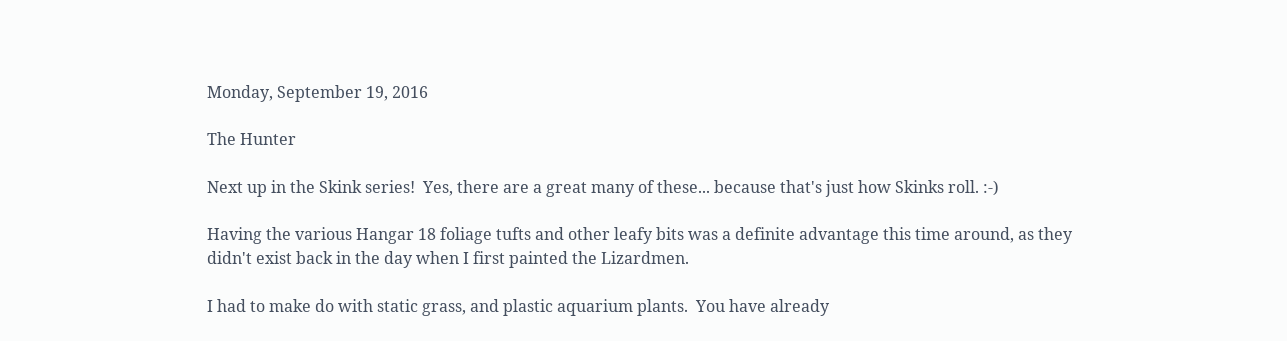Monday, September 19, 2016

The Hunter

Next up in the Skink series!  Yes, there are a great many of these... because that's just how Skinks roll. :-)

Having the various Hangar 18 foliage tufts and other leafy bits was a definite advantage this time around, as they didn't exist back in the day when I first painted the Lizardmen.

I had to make do with static grass, and plastic aquarium plants.  You have already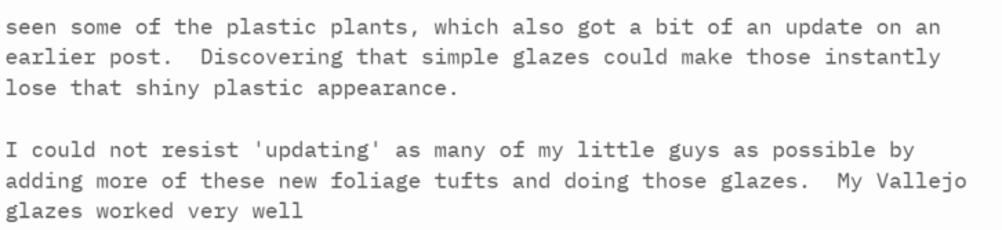seen some of the plastic plants, which also got a bit of an update on an earlier post.  Discovering that simple glazes could make those instantly lose that shiny plastic appearance.

I could not resist 'updating' as many of my little guys as possible by adding more of these new foliage tufts and doing those glazes.  My Vallejo glazes worked very well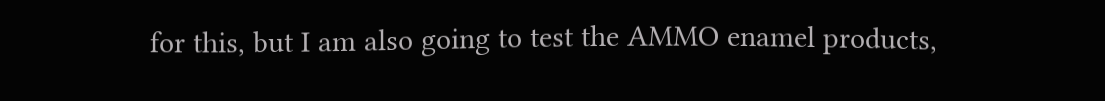for this, but I am also going to test the AMMO enamel products,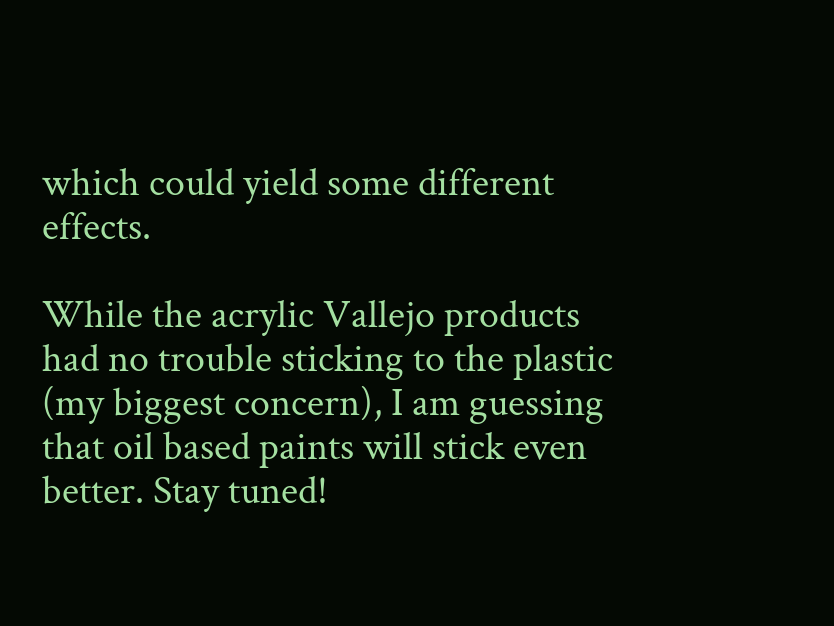which could yield some different effects.

While the acrylic Vallejo products had no trouble sticking to the plastic (my biggest concern), I am guessing that oil based paints will stick even better. Stay tuned!